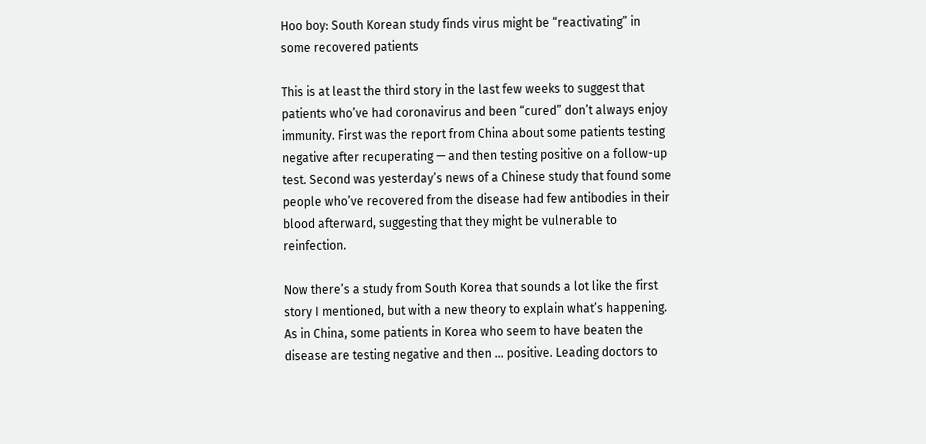Hoo boy: South Korean study finds virus might be “reactivating” in some recovered patients

This is at least the third story in the last few weeks to suggest that patients who’ve had coronavirus and been “cured” don’t always enjoy immunity. First was the report from China about some patients testing negative after recuperating — and then testing positive on a follow-up test. Second was yesterday’s news of a Chinese study that found some people who’ve recovered from the disease had few antibodies in their blood afterward, suggesting that they might be vulnerable to reinfection.

Now there’s a study from South Korea that sounds a lot like the first story I mentioned, but with a new theory to explain what’s happening. As in China, some patients in Korea who seem to have beaten the disease are testing negative and then … positive. Leading doctors to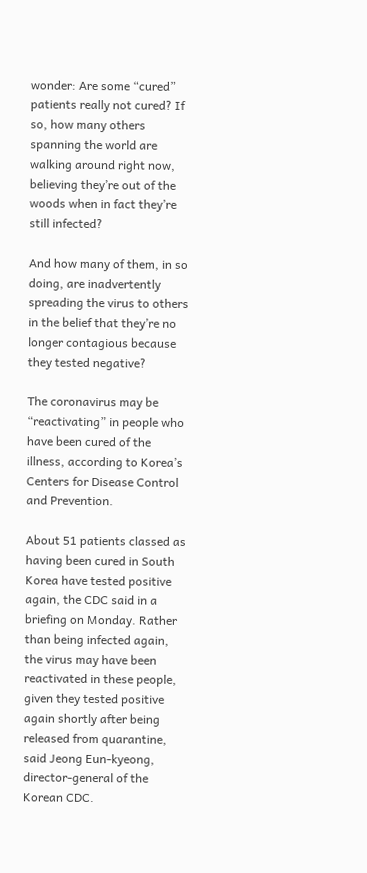wonder: Are some “cured” patients really not cured? If so, how many others spanning the world are walking around right now, believing they’re out of the woods when in fact they’re still infected?

And how many of them, in so doing, are inadvertently spreading the virus to others in the belief that they’re no longer contagious because they tested negative?

The coronavirus may be “reactivating” in people who have been cured of the illness, according to Korea’s Centers for Disease Control and Prevention.

About 51 patients classed as having been cured in South Korea have tested positive again, the CDC said in a briefing on Monday. Rather than being infected again, the virus may have been reactivated in these people, given they tested positive again shortly after being released from quarantine, said Jeong Eun-kyeong, director-general of the Korean CDC.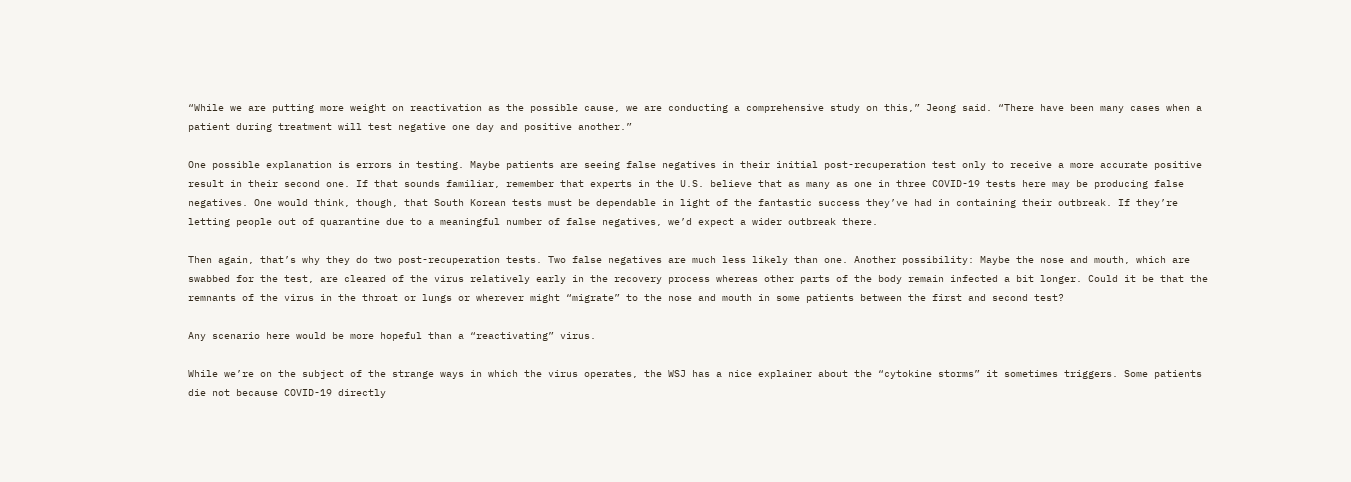“While we are putting more weight on reactivation as the possible cause, we are conducting a comprehensive study on this,” Jeong said. “There have been many cases when a patient during treatment will test negative one day and positive another.”

One possible explanation is errors in testing. Maybe patients are seeing false negatives in their initial post-recuperation test only to receive a more accurate positive result in their second one. If that sounds familiar, remember that experts in the U.S. believe that as many as one in three COVID-19 tests here may be producing false negatives. One would think, though, that South Korean tests must be dependable in light of the fantastic success they’ve had in containing their outbreak. If they’re letting people out of quarantine due to a meaningful number of false negatives, we’d expect a wider outbreak there.

Then again, that’s why they do two post-recuperation tests. Two false negatives are much less likely than one. Another possibility: Maybe the nose and mouth, which are swabbed for the test, are cleared of the virus relatively early in the recovery process whereas other parts of the body remain infected a bit longer. Could it be that the remnants of the virus in the throat or lungs or wherever might “migrate” to the nose and mouth in some patients between the first and second test?

Any scenario here would be more hopeful than a “reactivating” virus.

While we’re on the subject of the strange ways in which the virus operates, the WSJ has a nice explainer about the “cytokine storms” it sometimes triggers. Some patients die not because COVID-19 directly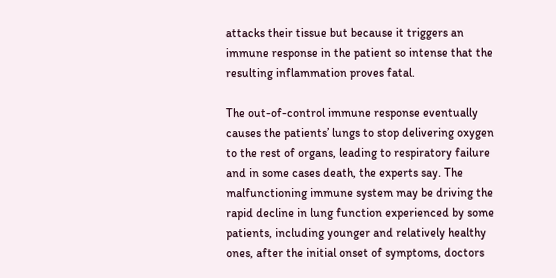attacks their tissue but because it triggers an immune response in the patient so intense that the resulting inflammation proves fatal.

The out-of-control immune response eventually causes the patients’ lungs to stop delivering oxygen to the rest of organs, leading to respiratory failure and in some cases death, the experts say. The malfunctioning immune system may be driving the rapid decline in lung function experienced by some patients, including younger and relatively healthy ones, after the initial onset of symptoms, doctors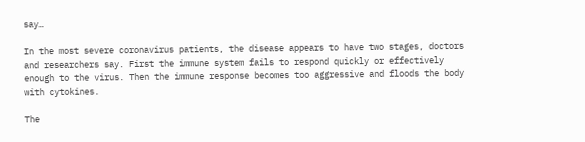say…

In the most severe coronavirus patients, the disease appears to have two stages, doctors and researchers say. First the immune system fails to respond quickly or effectively enough to the virus. Then the immune response becomes too aggressive and floods the body with cytokines.

The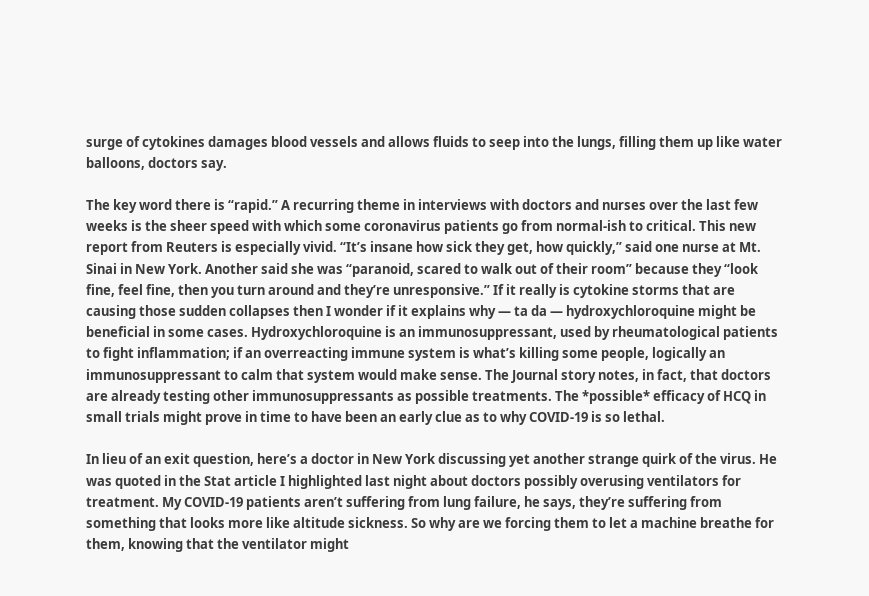surge of cytokines damages blood vessels and allows fluids to seep into the lungs, filling them up like water balloons, doctors say.

The key word there is “rapid.” A recurring theme in interviews with doctors and nurses over the last few weeks is the sheer speed with which some coronavirus patients go from normal-ish to critical. This new report from Reuters is especially vivid. “It’s insane how sick they get, how quickly,” said one nurse at Mt. Sinai in New York. Another said she was “paranoid, scared to walk out of their room” because they “look fine, feel fine, then you turn around and they’re unresponsive.” If it really is cytokine storms that are causing those sudden collapses then I wonder if it explains why — ta da — hydroxychloroquine might be beneficial in some cases. Hydroxychloroquine is an immunosuppressant, used by rheumatological patients to fight inflammation; if an overreacting immune system is what’s killing some people, logically an immunosuppressant to calm that system would make sense. The Journal story notes, in fact, that doctors are already testing other immunosuppressants as possible treatments. The *possible* efficacy of HCQ in small trials might prove in time to have been an early clue as to why COVID-19 is so lethal.

In lieu of an exit question, here’s a doctor in New York discussing yet another strange quirk of the virus. He was quoted in the Stat article I highlighted last night about doctors possibly overusing ventilators for treatment. My COVID-19 patients aren’t suffering from lung failure, he says, they’re suffering from something that looks more like altitude sickness. So why are we forcing them to let a machine breathe for them, knowing that the ventilator might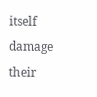itself damage their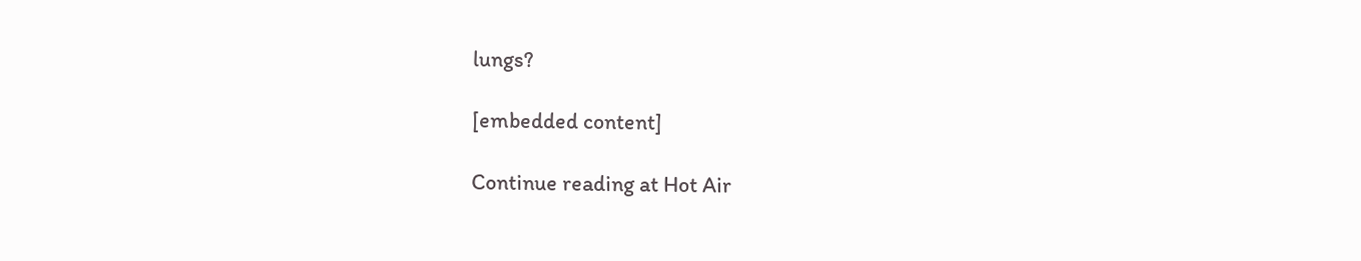lungs?

[embedded content]

Continue reading at Hot Air